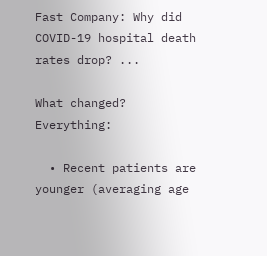Fast Company: Why did COVID-19 hospital death rates drop? ...

What changed? Everything:

  • Recent patients are younger (averaging age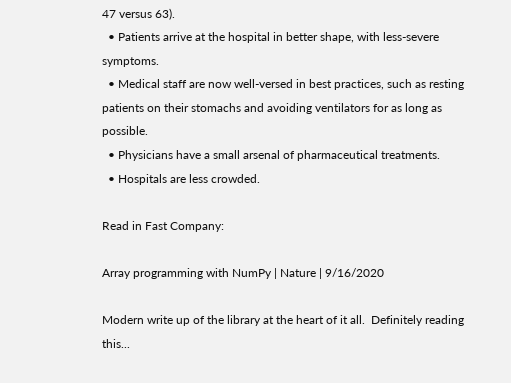47 versus 63).
  • Patients arrive at the hospital in better shape, with less-severe symptoms.
  • Medical staff are now well-versed in best practices, such as resting patients on their stomachs and avoiding ventilators for as long as possible.
  • Physicians have a small arsenal of pharmaceutical treatments.
  • Hospitals are less crowded.

Read in Fast Company:

Array programming with NumPy | Nature | 9/16/2020

Modern write up of the library at the heart of it all.  Definitely reading this...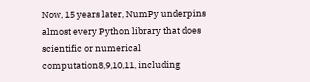Now, 15 years later, NumPy underpins almost every Python library that does scientific or numerical computation8,9,10,11, including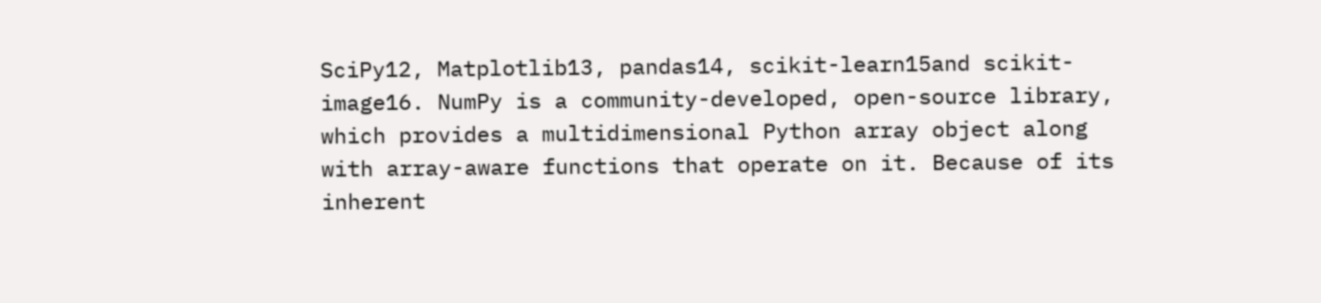SciPy12, Matplotlib13, pandas14, scikit-learn15and scikit-image16. NumPy is a community-developed, open-source library, which provides a multidimensional Python array object along with array-aware functions that operate on it. Because of its inherent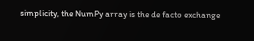simplicity, the NumPy array is the de facto exchange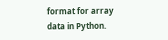format for array data in Python.